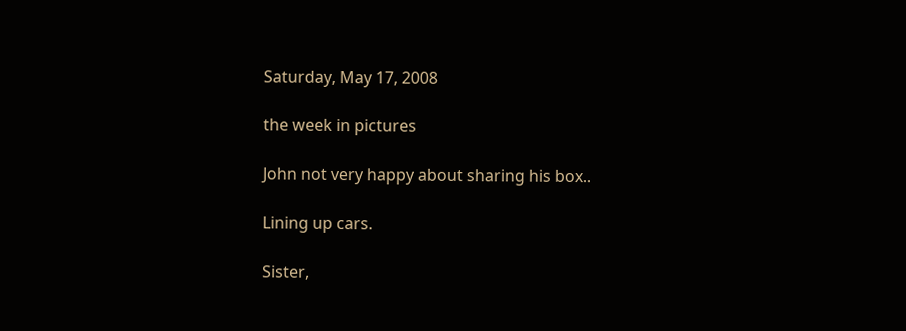Saturday, May 17, 2008

the week in pictures

John not very happy about sharing his box..

Lining up cars.

Sister,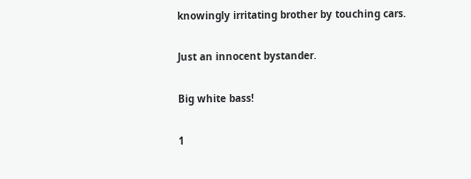knowingly irritating brother by touching cars.

Just an innocent bystander.

Big white bass!

1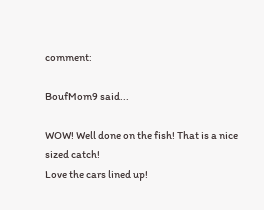comment:

BoufMom9 said...

WOW! Well done on the fish! That is a nice sized catch!
Love the cars lined up!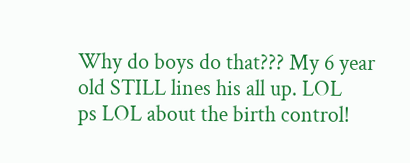Why do boys do that??? My 6 year old STILL lines his all up. LOL
ps LOL about the birth control!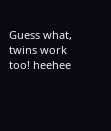Guess what, twins work too! heehee